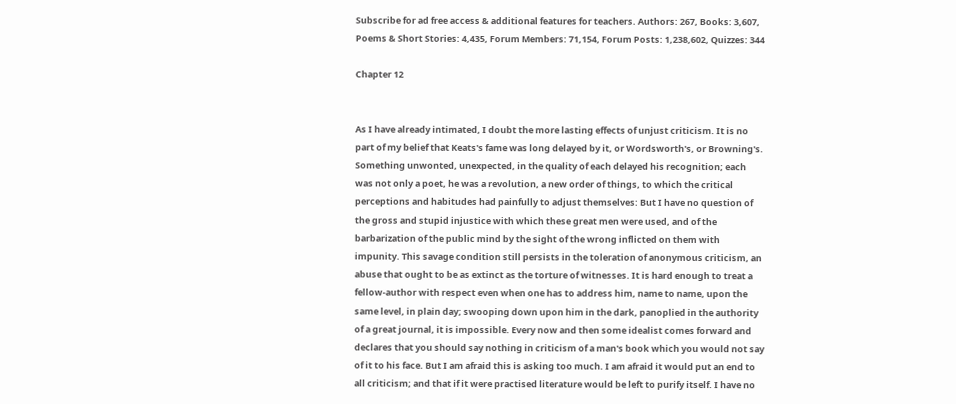Subscribe for ad free access & additional features for teachers. Authors: 267, Books: 3,607, Poems & Short Stories: 4,435, Forum Members: 71,154, Forum Posts: 1,238,602, Quizzes: 344

Chapter 12


As I have already intimated, I doubt the more lasting effects of unjust criticism. It is no part of my belief that Keats's fame was long delayed by it, or Wordsworth's, or Browning's. Something unwonted, unexpected, in the quality of each delayed his recognition; each was not only a poet, he was a revolution, a new order of things, to which the critical perceptions and habitudes had painfully to adjust themselves: But I have no question of the gross and stupid injustice with which these great men were used, and of the barbarization of the public mind by the sight of the wrong inflicted on them with impunity. This savage condition still persists in the toleration of anonymous criticism, an abuse that ought to be as extinct as the torture of witnesses. It is hard enough to treat a fellow-author with respect even when one has to address him, name to name, upon the same level, in plain day; swooping down upon him in the dark, panoplied in the authority of a great journal, it is impossible. Every now and then some idealist comes forward and declares that you should say nothing in criticism of a man's book which you would not say of it to his face. But I am afraid this is asking too much. I am afraid it would put an end to all criticism; and that if it were practised literature would be left to purify itself. I have no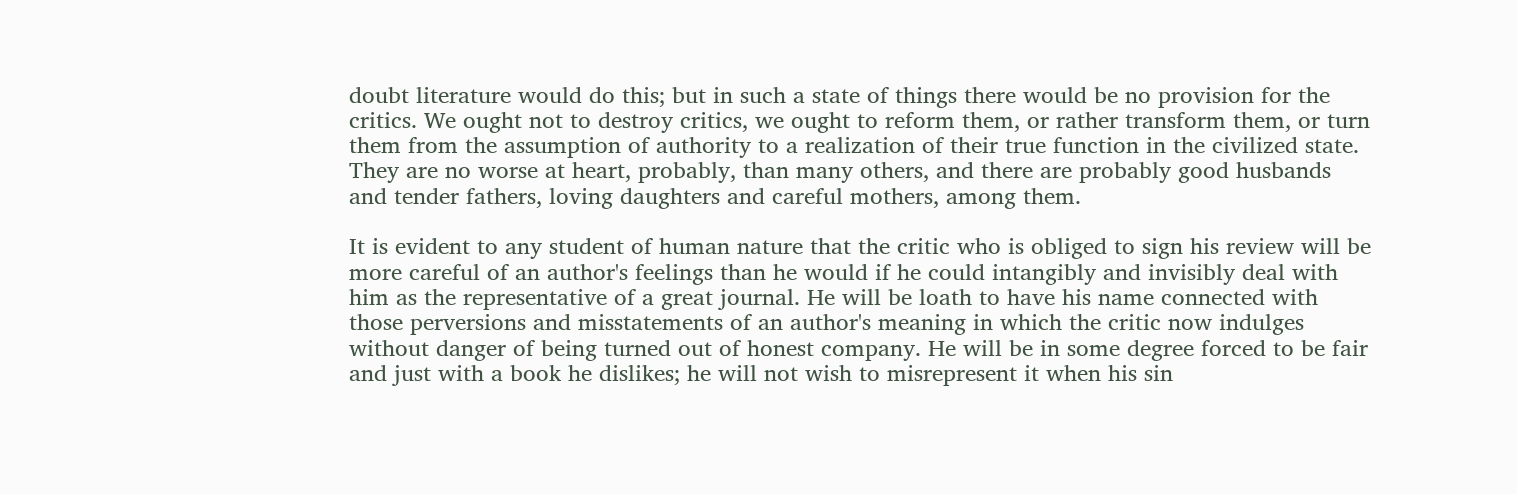doubt literature would do this; but in such a state of things there would be no provision for the critics. We ought not to destroy critics, we ought to reform them, or rather transform them, or turn them from the assumption of authority to a realization of their true function in the civilized state. They are no worse at heart, probably, than many others, and there are probably good husbands and tender fathers, loving daughters and careful mothers, among them.

It is evident to any student of human nature that the critic who is obliged to sign his review will be more careful of an author's feelings than he would if he could intangibly and invisibly deal with him as the representative of a great journal. He will be loath to have his name connected with those perversions and misstatements of an author's meaning in which the critic now indulges without danger of being turned out of honest company. He will be in some degree forced to be fair and just with a book he dislikes; he will not wish to misrepresent it when his sin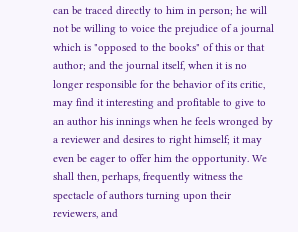can be traced directly to him in person; he will not be willing to voice the prejudice of a journal which is "opposed to the books" of this or that author; and the journal itself, when it is no longer responsible for the behavior of its critic, may find it interesting and profitable to give to an author his innings when he feels wronged by a reviewer and desires to right himself; it may even be eager to offer him the opportunity. We shall then, perhaps, frequently witness the spectacle of authors turning upon their reviewers, and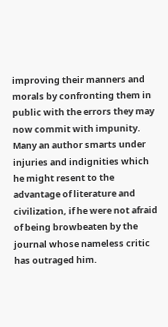improving their manners and morals by confronting them in public with the errors they may now commit with impunity. Many an author smarts under injuries and indignities which he might resent to the advantage of literature and civilization, if he were not afraid of being browbeaten by the journal whose nameless critic has outraged him.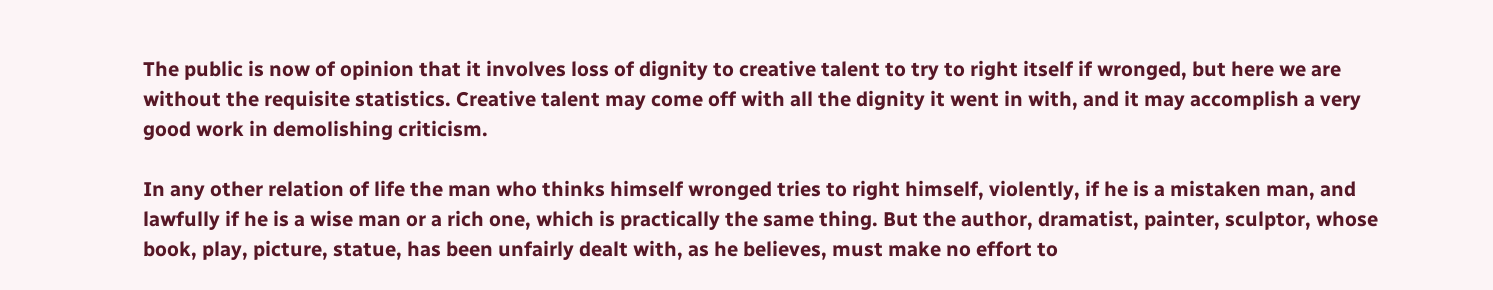The public is now of opinion that it involves loss of dignity to creative talent to try to right itself if wronged, but here we are without the requisite statistics. Creative talent may come off with all the dignity it went in with, and it may accomplish a very good work in demolishing criticism.

In any other relation of life the man who thinks himself wronged tries to right himself, violently, if he is a mistaken man, and lawfully if he is a wise man or a rich one, which is practically the same thing. But the author, dramatist, painter, sculptor, whose book, play, picture, statue, has been unfairly dealt with, as he believes, must make no effort to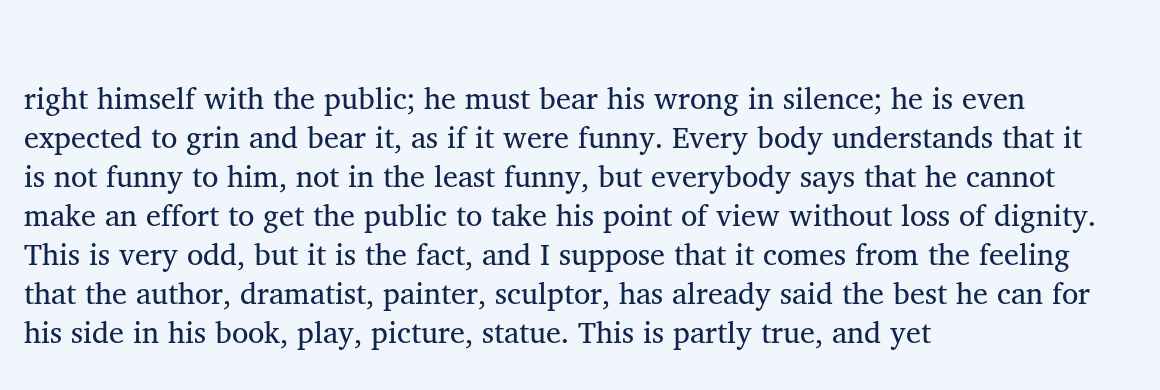right himself with the public; he must bear his wrong in silence; he is even expected to grin and bear it, as if it were funny. Every body understands that it is not funny to him, not in the least funny, but everybody says that he cannot make an effort to get the public to take his point of view without loss of dignity. This is very odd, but it is the fact, and I suppose that it comes from the feeling that the author, dramatist, painter, sculptor, has already said the best he can for his side in his book, play, picture, statue. This is partly true, and yet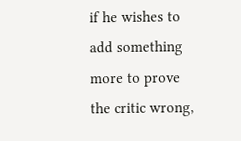if he wishes to add something more to prove the critic wrong,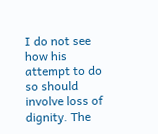I do not see how his attempt to do so should involve loss of dignity. The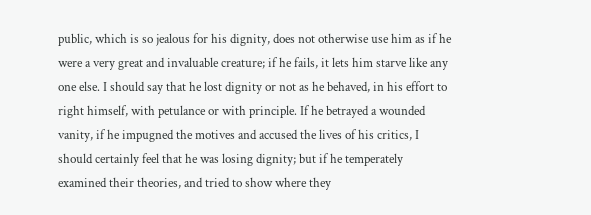public, which is so jealous for his dignity, does not otherwise use him as if he were a very great and invaluable creature; if he fails, it lets him starve like any one else. I should say that he lost dignity or not as he behaved, in his effort to right himself, with petulance or with principle. If he betrayed a wounded vanity, if he impugned the motives and accused the lives of his critics, I should certainly feel that he was losing dignity; but if he temperately examined their theories, and tried to show where they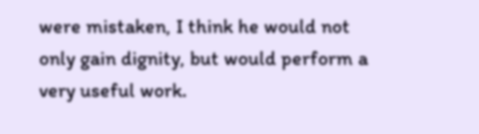were mistaken, I think he would not only gain dignity, but would perform a very useful work.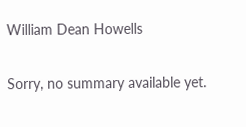William Dean Howells

Sorry, no summary available yet.